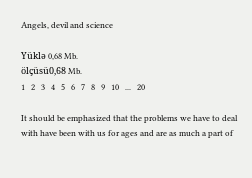Angels, devil and science

Yüklə 0,68 Mb.
ölçüsü0,68 Mb.
1   2   3   4   5   6   7   8   9   10   ...   20

It should be emphasized that the problems we have to deal with have been with us for ages and are as much a part of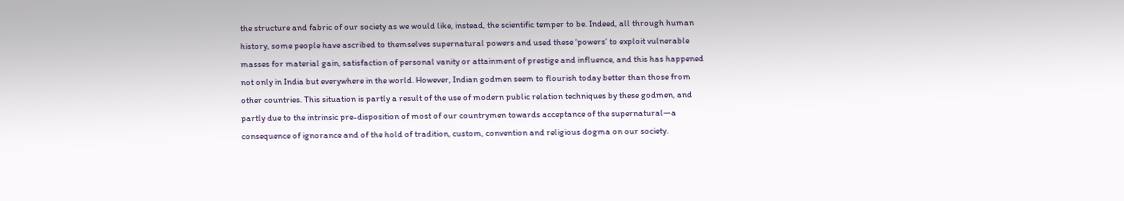the structure and fabric of our society as we would like, instead, the scientific temper to be. Indeed, all through human history, some people have ascribed to themselves supernatural powers and used these ‘powers’ to exploit vulnerable masses for material gain, satisfaction of personal vanity or attainment of prestige and influence, and this has happened not only in India but everywhere in the world. However, Indian godmen seem to flourish today better than those from other countries. This situation is partly a result of the use of modern public relation techniques by these godmen, and partly due to the intrinsic pre-disposition of most of our countrymen towards acceptance of the supernatural—a consequence of ignorance and of the hold of tradition, custom, convention and religious dogma on our society.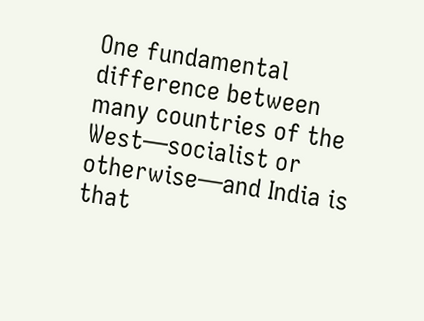One fundamental difference between many countries of the West—socialist or otherwise—and India is that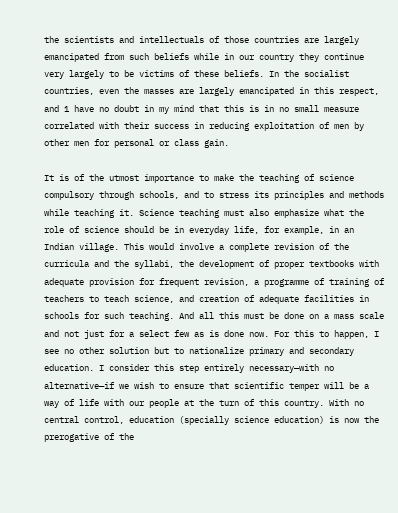the scientists and intellectuals of those countries are largely emancipated from such beliefs while in our country they continue very largely to be victims of these beliefs. In the socialist countries, even the masses are largely emancipated in this respect, and 1 have no doubt in my mind that this is in no small measure correlated with their success in reducing exploitation of men by other men for personal or class gain.

It is of the utmost importance to make the teaching of science compulsory through schools, and to stress its principles and methods while teaching it. Science teaching must also emphasize what the role of science should be in everyday life, for example, in an Indian village. This would involve a complete revision of the curricula and the syllabi, the development of proper textbooks with adequate provision for frequent revision, a programme of training of teachers to teach science, and creation of adequate facilities in schools for such teaching. And all this must be done on a mass scale and not just for a select few as is done now. For this to happen, I see no other solution but to nationalize primary and secondary education. I consider this step entirely necessary—with no alternative—if we wish to ensure that scientific temper will be a way of life with our people at the turn of this country. With no central control, education (specially science education) is now the prerogative of the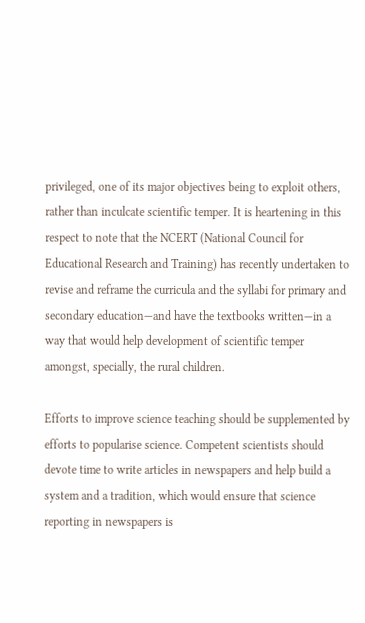privileged, one of its major objectives being to exploit others, rather than inculcate scientific temper. It is heartening in this respect to note that the NCERT (National Council for Educational Research and Training) has recently undertaken to revise and reframe the curricula and the syllabi for primary and secondary education—and have the textbooks written—in a way that would help development of scientific temper amongst, specially, the rural children.

Efforts to improve science teaching should be supplemented by efforts to popularise science. Competent scientists should devote time to write articles in newspapers and help build a system and a tradition, which would ensure that science reporting in newspapers is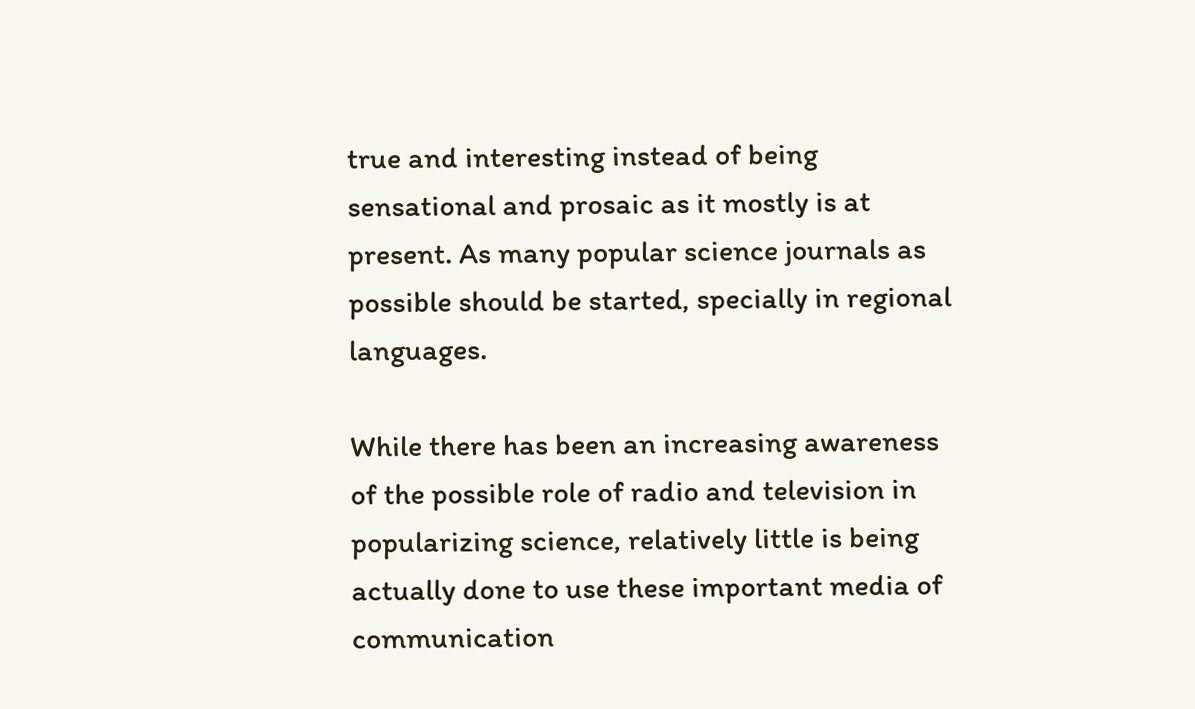true and interesting instead of being sensational and prosaic as it mostly is at present. As many popular science journals as possible should be started, specially in regional languages.

While there has been an increasing awareness of the possible role of radio and television in popularizing science, relatively little is being actually done to use these important media of communication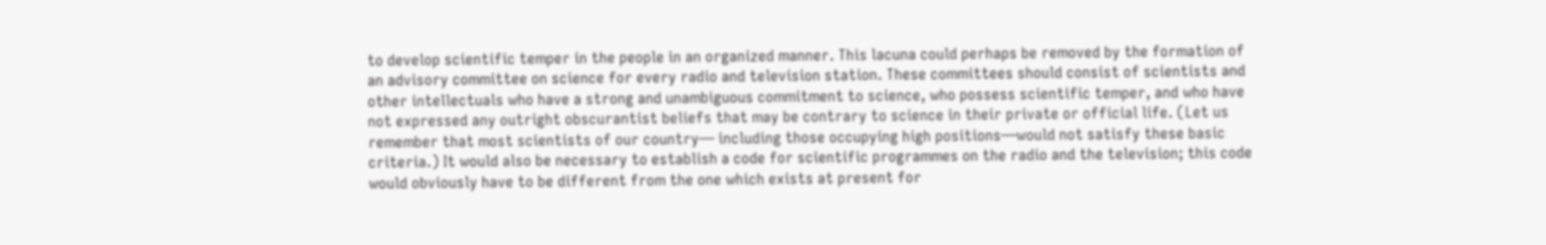to develop scientific temper in the people in an organized manner. This lacuna could perhaps be removed by the formation of an advisory committee on science for every radio and television station. These committees should consist of scientists and other intellectuals who have a strong and unambiguous commitment to science, who possess scientific temper, and who have not expressed any outright obscurantist beliefs that may be contrary to science in their private or official life. (Let us remember that most scientists of our country— including those occupying high positions—would not satisfy these basic criteria.) It would also be necessary to establish a code for scientific programmes on the radio and the television; this code would obviously have to be different from the one which exists at present for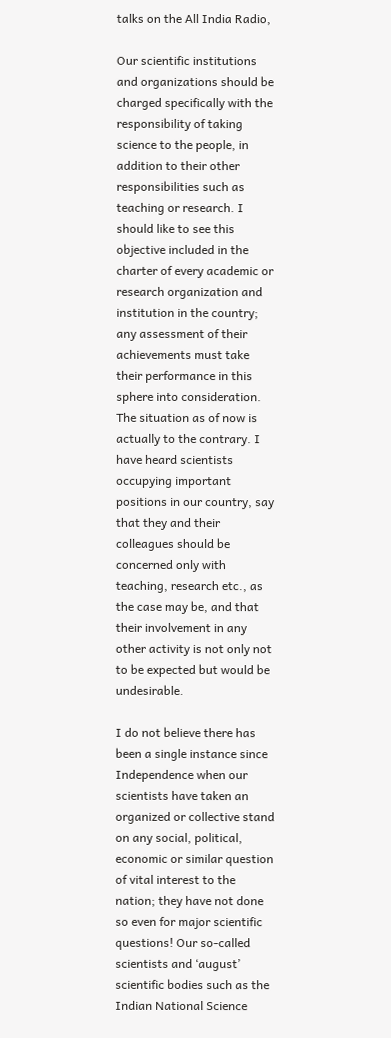talks on the All India Radio,

Our scientific institutions and organizations should be charged specifically with the responsibility of taking science to the people, in addition to their other responsibilities such as teaching or research. I should like to see this objective included in the charter of every academic or research organization and institution in the country; any assessment of their achievements must take their performance in this sphere into consideration. The situation as of now is actually to the contrary. I have heard scientists occupying important positions in our country, say that they and their colleagues should be concerned only with teaching, research etc., as the case may be, and that their involvement in any other activity is not only not to be expected but would be undesirable.

I do not believe there has been a single instance since Independence when our scientists have taken an organized or collective stand on any social, political, economic or similar question of vital interest to the nation; they have not done so even for major scientific questions! Our so-called scientists and ‘august’ scientific bodies such as the Indian National Science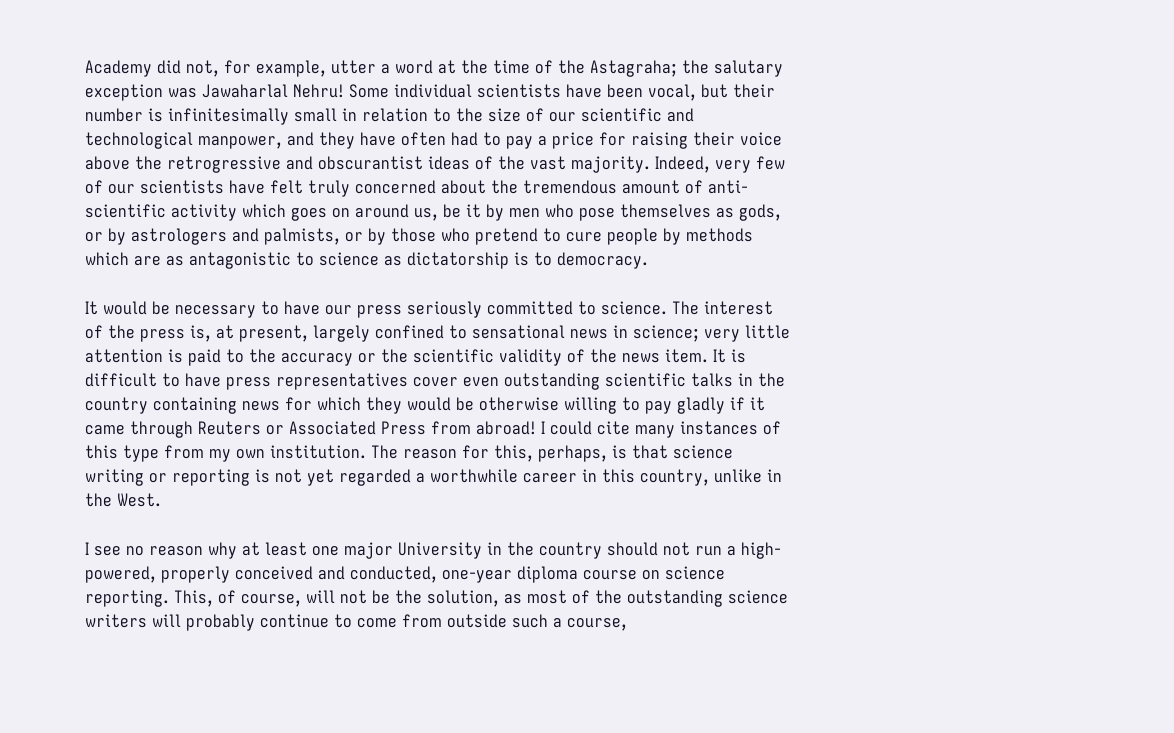Academy did not, for example, utter a word at the time of the Astagraha; the salutary exception was Jawaharlal Nehru! Some individual scientists have been vocal, but their number is infinitesimally small in relation to the size of our scientific and technological manpower, and they have often had to pay a price for raising their voice above the retrogressive and obscurantist ideas of the vast majority. Indeed, very few of our scientists have felt truly concerned about the tremendous amount of anti-scientific activity which goes on around us, be it by men who pose themselves as gods, or by astrologers and palmists, or by those who pretend to cure people by methods which are as antagonistic to science as dictatorship is to democracy.

It would be necessary to have our press seriously committed to science. The interest of the press is, at present, largely confined to sensational news in science; very little attention is paid to the accuracy or the scientific validity of the news item. It is difficult to have press representatives cover even outstanding scientific talks in the country containing news for which they would be otherwise willing to pay gladly if it came through Reuters or Associated Press from abroad! I could cite many instances of this type from my own institution. The reason for this, perhaps, is that science writing or reporting is not yet regarded a worthwhile career in this country, unlike in the West.

I see no reason why at least one major University in the country should not run a high-powered, properly conceived and conducted, one-year diploma course on science reporting. This, of course, will not be the solution, as most of the outstanding science writers will probably continue to come from outside such a course,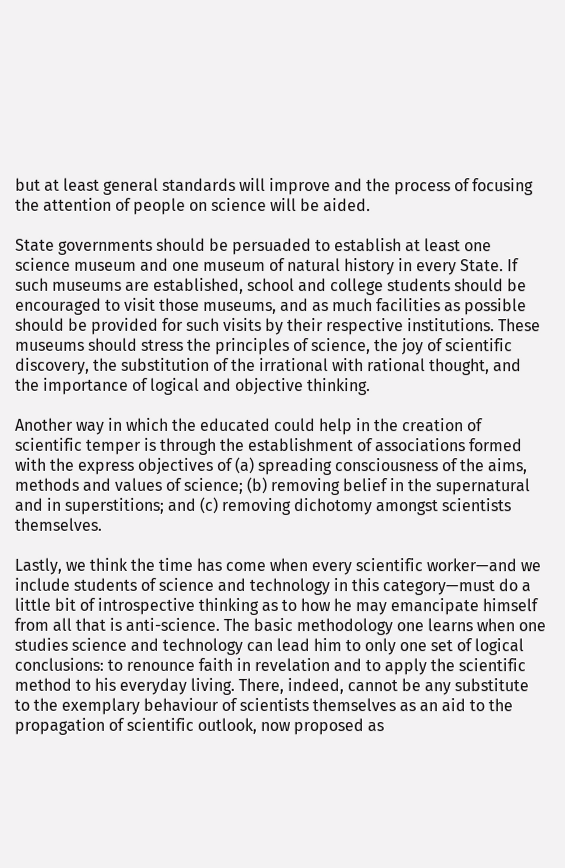but at least general standards will improve and the process of focusing the attention of people on science will be aided.

State governments should be persuaded to establish at least one science museum and one museum of natural history in every State. If such museums are established, school and college students should be encouraged to visit those museums, and as much facilities as possible should be provided for such visits by their respective institutions. These museums should stress the principles of science, the joy of scientific discovery, the substitution of the irrational with rational thought, and the importance of logical and objective thinking.

Another way in which the educated could help in the creation of scientific temper is through the establishment of associations formed with the express objectives of (a) spreading consciousness of the aims, methods and values of science; (b) removing belief in the supernatural and in superstitions; and (c) removing dichotomy amongst scientists themselves.

Lastly, we think the time has come when every scientific worker—and we include students of science and technology in this category—must do a little bit of introspective thinking as to how he may emancipate himself from all that is anti-science. The basic methodology one learns when one studies science and technology can lead him to only one set of logical conclusions: to renounce faith in revelation and to apply the scientific method to his everyday living. There, indeed, cannot be any substitute to the exemplary behaviour of scientists themselves as an aid to the propagation of scientific outlook, now proposed as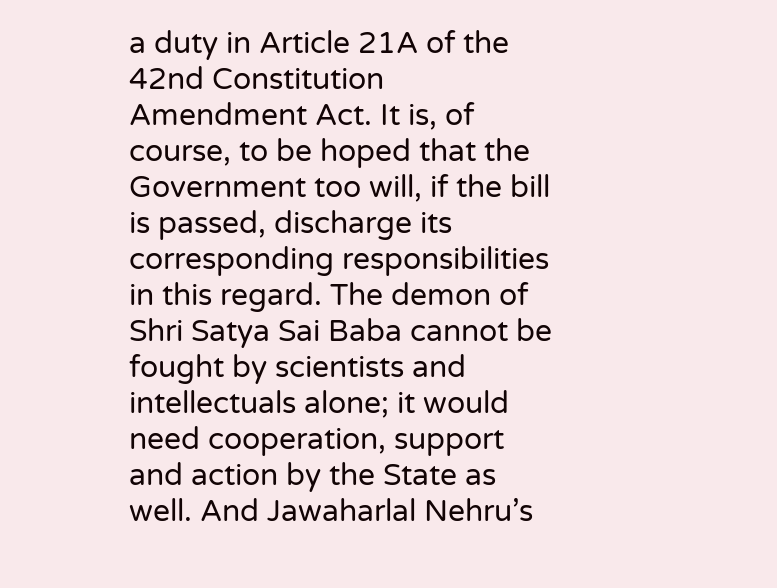a duty in Article 21A of the 42nd Constitution Amendment Act. It is, of course, to be hoped that the Government too will, if the bill is passed, discharge its corresponding responsibilities in this regard. The demon of Shri Satya Sai Baba cannot be fought by scientists and intellectuals alone; it would need cooperation, support and action by the State as well. And Jawaharlal Nehru’s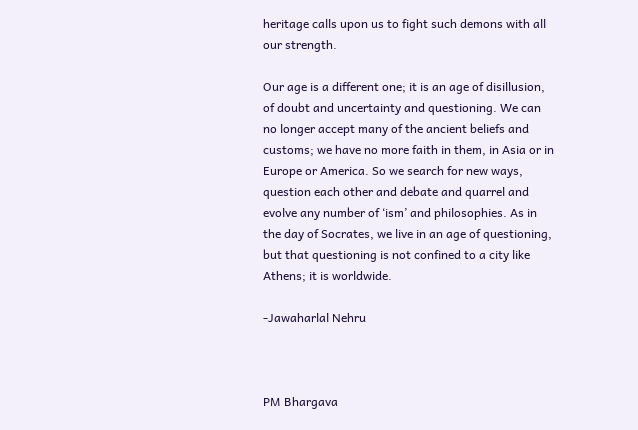heritage calls upon us to fight such demons with all our strength.

Our age is a different one; it is an age of disillusion, of doubt and uncertainty and questioning. We can no longer accept many of the ancient beliefs and customs; we have no more faith in them, in Asia or in Europe or America. So we search for new ways, question each other and debate and quarrel and evolve any number of ‘ism’ and philosophies. As in the day of Socrates, we live in an age of questioning, but that questioning is not confined to a city like Athens; it is worldwide.

-Jawaharlal Nehru



PM Bhargava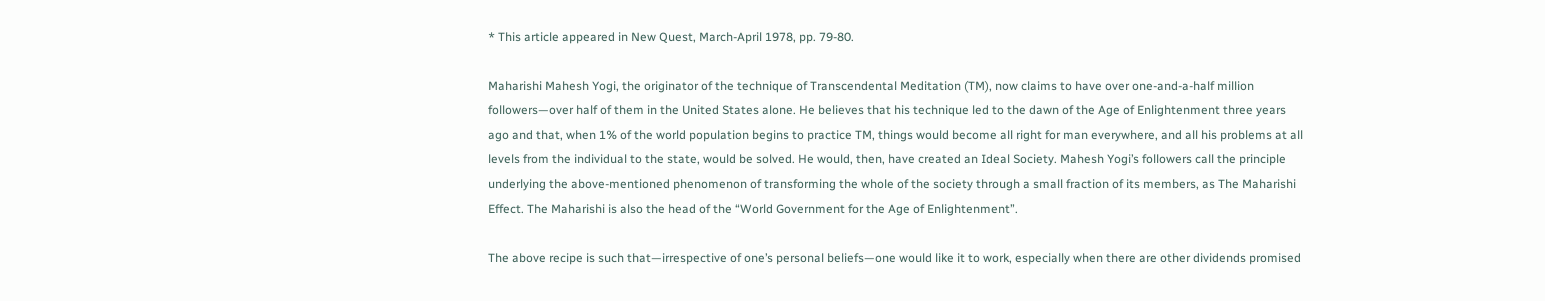* This article appeared in New Quest, March-April 1978, pp. 79-80.

Maharishi Mahesh Yogi, the originator of the technique of Transcendental Meditation (TM), now claims to have over one-and-a-half million followers—over half of them in the United States alone. He believes that his technique led to the dawn of the Age of Enlightenment three years ago and that, when 1% of the world population begins to practice TM, things would become all right for man everywhere, and all his problems at all levels from the individual to the state, would be solved. He would, then, have created an Ideal Society. Mahesh Yogi’s followers call the principle underlying the above-mentioned phenomenon of transforming the whole of the society through a small fraction of its members, as The Maharishi Effect. The Maharishi is also the head of the “World Government for the Age of Enlightenment”.

The above recipe is such that—irrespective of one’s personal beliefs—one would like it to work, especially when there are other dividends promised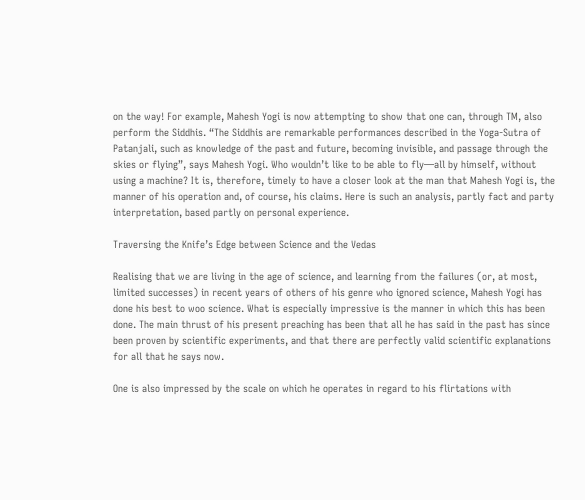on the way! For example, Mahesh Yogi is now attempting to show that one can, through TM, also perform the Siddhis. “The Siddhis are remarkable performances described in the Yoga-Sutra of Patanjali, such as knowledge of the past and future, becoming invisible, and passage through the skies or flying”, says Mahesh Yogi. Who wouldn’t like to be able to fly—all by himself, without using a machine? It is, therefore, timely to have a closer look at the man that Mahesh Yogi is, the manner of his operation and, of course, his claims. Here is such an analysis, partly fact and party interpretation, based partly on personal experience.

Traversing the Knife’s Edge between Science and the Vedas

Realising that we are living in the age of science, and learning from the failures (or, at most, limited successes) in recent years of others of his genre who ignored science, Mahesh Yogi has done his best to woo science. What is especially impressive is the manner in which this has been done. The main thrust of his present preaching has been that all he has said in the past has since been proven by scientific experiments, and that there are perfectly valid scientific explanations for all that he says now.

One is also impressed by the scale on which he operates in regard to his flirtations with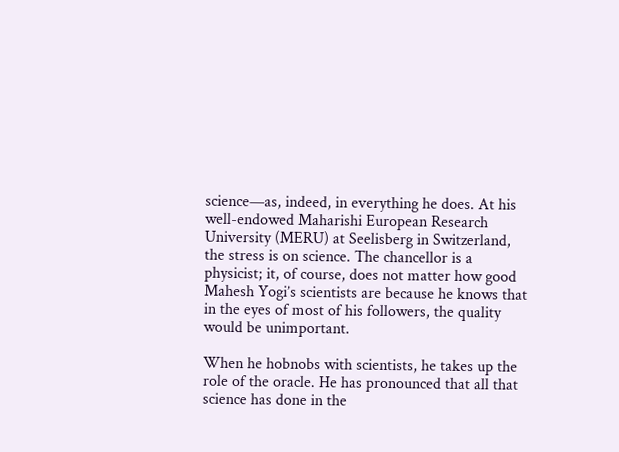science—as, indeed, in everything he does. At his well-endowed Maharishi European Research University (MERU) at Seelisberg in Switzerland, the stress is on science. The chancellor is a physicist; it, of course, does not matter how good Mahesh Yogi’s scientists are because he knows that in the eyes of most of his followers, the quality would be unimportant.

When he hobnobs with scientists, he takes up the role of the oracle. He has pronounced that all that science has done in the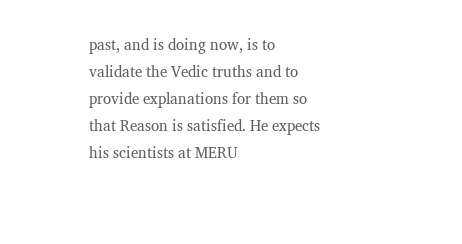past, and is doing now, is to validate the Vedic truths and to provide explanations for them so that Reason is satisfied. He expects his scientists at MERU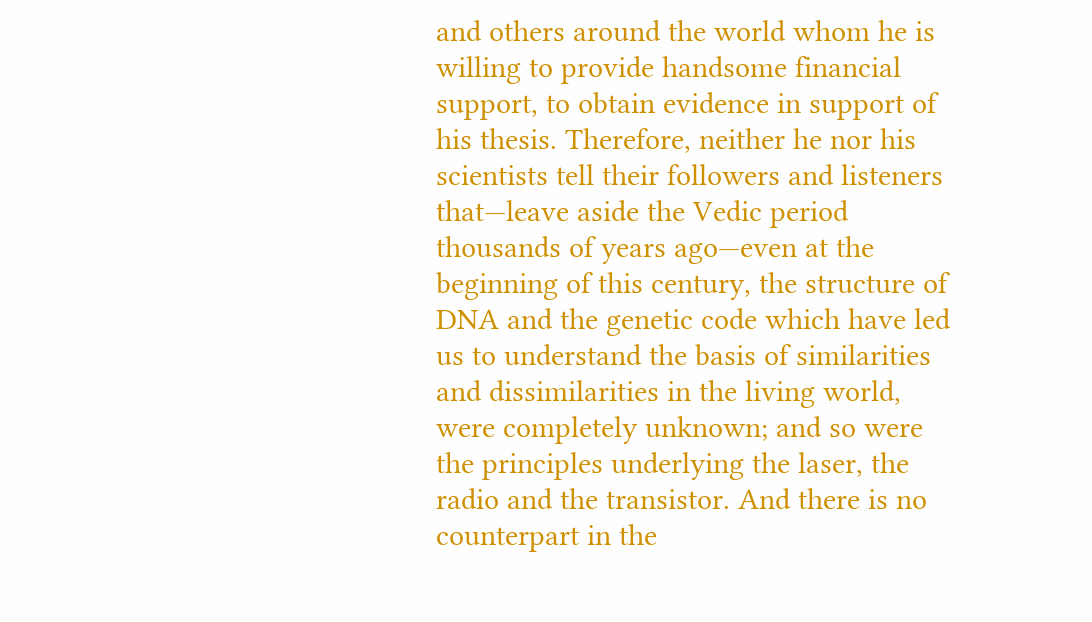and others around the world whom he is willing to provide handsome financial support, to obtain evidence in support of his thesis. Therefore, neither he nor his scientists tell their followers and listeners that—leave aside the Vedic period thousands of years ago—even at the beginning of this century, the structure of DNA and the genetic code which have led us to understand the basis of similarities and dissimilarities in the living world, were completely unknown; and so were the principles underlying the laser, the radio and the transistor. And there is no counterpart in the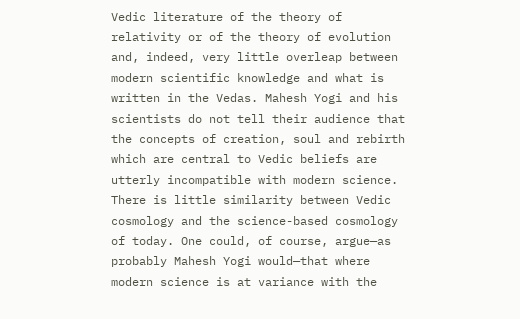Vedic literature of the theory of relativity or of the theory of evolution and, indeed, very little overleap between modern scientific knowledge and what is written in the Vedas. Mahesh Yogi and his scientists do not tell their audience that the concepts of creation, soul and rebirth which are central to Vedic beliefs are utterly incompatible with modern science. There is little similarity between Vedic cosmology and the science-based cosmology of today. One could, of course, argue—as probably Mahesh Yogi would—that where modern science is at variance with the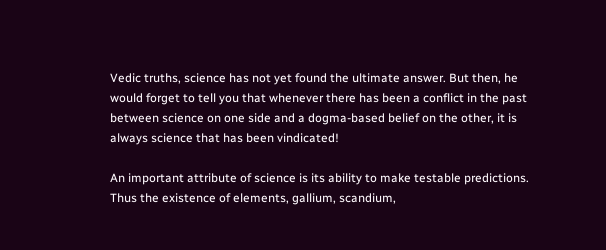Vedic truths, science has not yet found the ultimate answer. But then, he would forget to tell you that whenever there has been a conflict in the past between science on one side and a dogma-based belief on the other, it is always science that has been vindicated!

An important attribute of science is its ability to make testable predictions. Thus the existence of elements, gallium, scandium,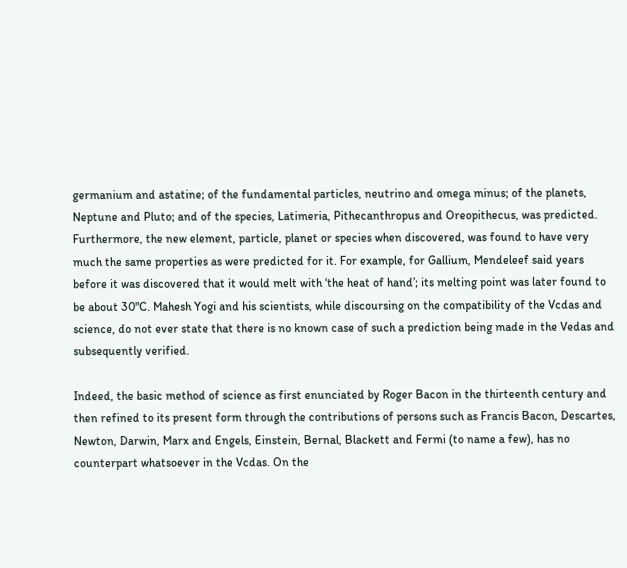germanium and astatine; of the fundamental particles, neutrino and omega minus; of the planets, Neptune and Pluto; and of the species, Latimeria, Pithecanthropus and Oreopithecus, was predicted. Furthermore, the new element, particle, planet or species when discovered, was found to have very much the same properties as were predicted for it. For example, for Gallium, Mendeleef said years before it was discovered that it would melt with ‘the heat of hand’; its melting point was later found to be about 30"C. Mahesh Yogi and his scientists, while discoursing on the compatibility of the Vcdas and science, do not ever state that there is no known case of such a prediction being made in the Vedas and subsequently verified.

Indeed, the basic method of science as first enunciated by Roger Bacon in the thirteenth century and then refined to its present form through the contributions of persons such as Francis Bacon, Descartes, Newton, Darwin, Marx and Engels, Einstein, Bernal, Blackett and Fermi (to name a few), has no counterpart whatsoever in the Vcdas. On the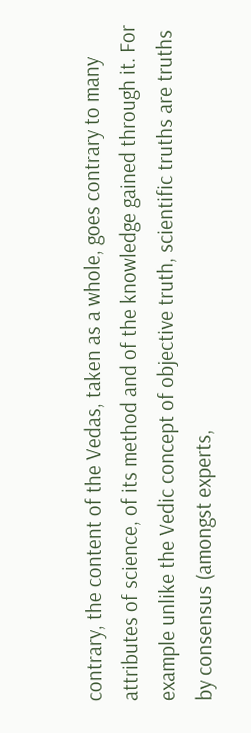contrary, the content of the Vedas, taken as a whole, goes contrary to many attributes of science, of its method and of the knowledge gained through it. For example unlike the Vedic concept of objective truth, scientific truths are truths by consensus (amongst experts,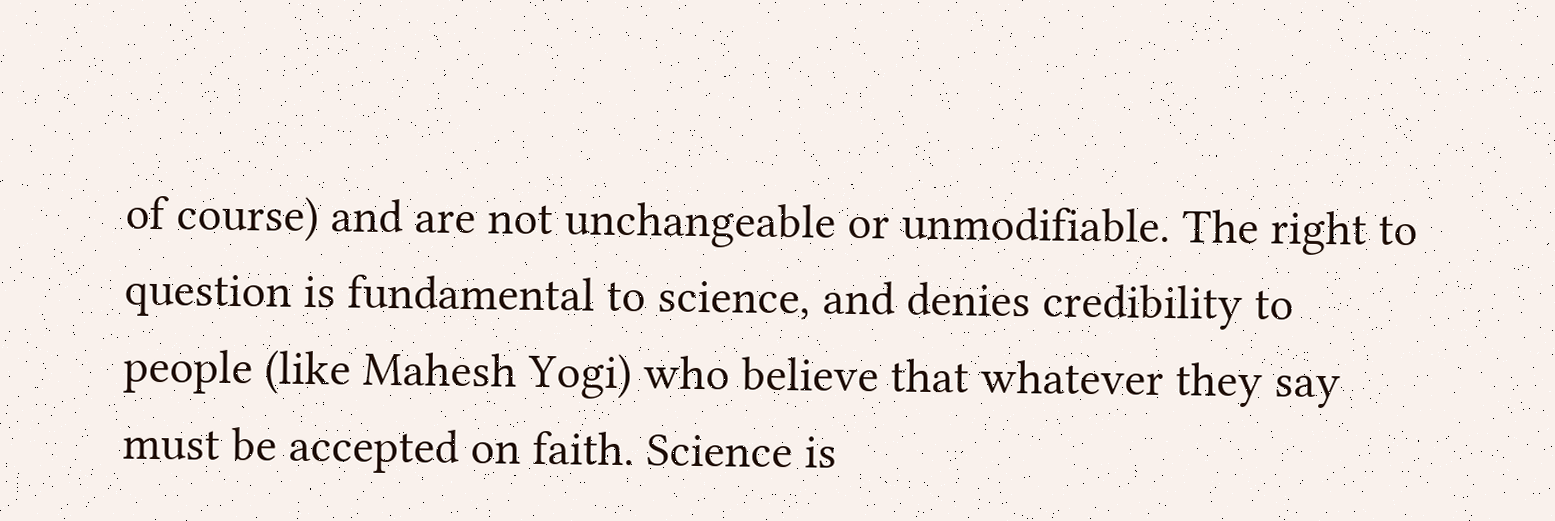of course) and are not unchangeable or unmodifiable. The right to question is fundamental to science, and denies credibility to people (like Mahesh Yogi) who believe that whatever they say must be accepted on faith. Science is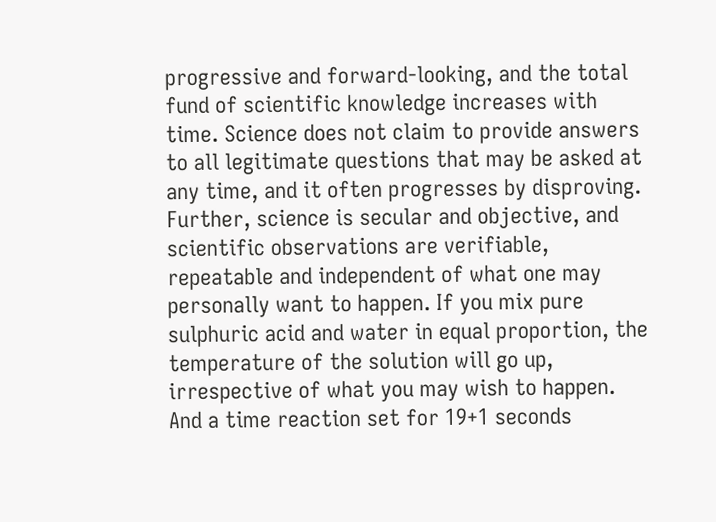progressive and forward-looking, and the total fund of scientific knowledge increases with time. Science does not claim to provide answers to all legitimate questions that may be asked at any time, and it often progresses by disproving. Further, science is secular and objective, and scientific observations are verifiable, repeatable and independent of what one may personally want to happen. If you mix pure sulphuric acid and water in equal proportion, the temperature of the solution will go up, irrespective of what you may wish to happen. And a time reaction set for 19+1 seconds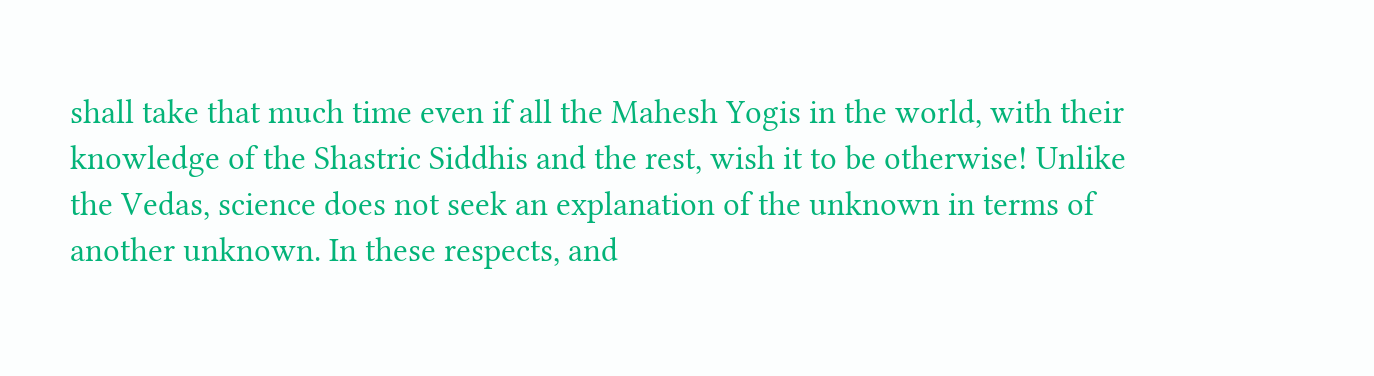shall take that much time even if all the Mahesh Yogis in the world, with their knowledge of the Shastric Siddhis and the rest, wish it to be otherwise! Unlike the Vedas, science does not seek an explanation of the unknown in terms of another unknown. In these respects, and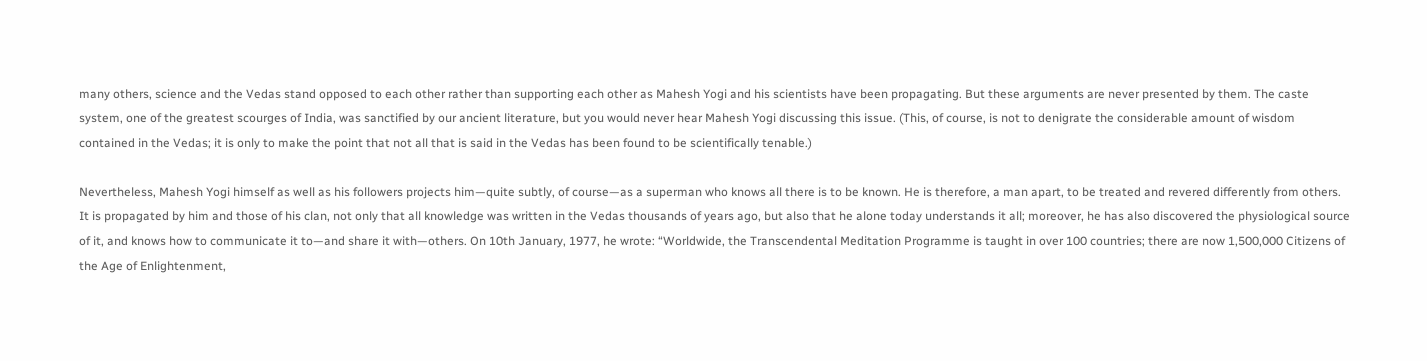many others, science and the Vedas stand opposed to each other rather than supporting each other as Mahesh Yogi and his scientists have been propagating. But these arguments are never presented by them. The caste system, one of the greatest scourges of India, was sanctified by our ancient literature, but you would never hear Mahesh Yogi discussing this issue. (This, of course, is not to denigrate the considerable amount of wisdom contained in the Vedas; it is only to make the point that not all that is said in the Vedas has been found to be scientifically tenable.)

Nevertheless, Mahesh Yogi himself as well as his followers projects him—quite subtly, of course—as a superman who knows all there is to be known. He is therefore, a man apart, to be treated and revered differently from others. It is propagated by him and those of his clan, not only that all knowledge was written in the Vedas thousands of years ago, but also that he alone today understands it all; moreover, he has also discovered the physiological source of it, and knows how to communicate it to—and share it with—others. On 10th January, 1977, he wrote: “Worldwide, the Transcendental Meditation Programme is taught in over 100 countries; there are now 1,500,000 Citizens of the Age of Enlightenment,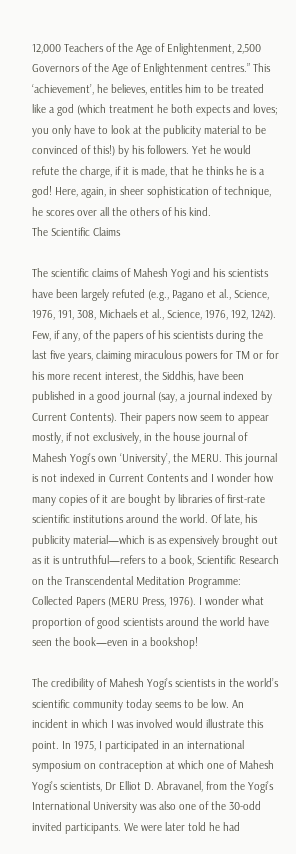12,000 Teachers of the Age of Enlightenment, 2,500 Governors of the Age of Enlightenment centres.” This ‘achievement’, he believes, entitles him to be treated like a god (which treatment he both expects and loves; you only have to look at the publicity material to be convinced of this!) by his followers. Yet he would refute the charge, if it is made, that he thinks he is a god! Here, again, in sheer sophistication of technique, he scores over all the others of his kind.
The Scientific Claims

The scientific claims of Mahesh Yogi and his scientists have been largely refuted (e.g., Pagano et al., Science, 1976, 191, 308, Michaels et al., Science, 1976, 192, 1242). Few, if any, of the papers of his scientists during the last five years, claiming miraculous powers for TM or for his more recent interest, the Siddhis, have been published in a good journal (say, a journal indexed by Current Contents). Their papers now seem to appear mostly, if not exclusively, in the house journal of Mahesh Yogi’s own ‘University’, the MERU. This journal is not indexed in Current Contents and I wonder how many copies of it are bought by libraries of first-rate scientific institutions around the world. Of late, his publicity material—which is as expensively brought out as it is untruthful—refers to a book, Scientific Research on the Transcendental Meditation Programme: Collected Papers (MERU Press, 1976). I wonder what proportion of good scientists around the world have seen the book—even in a bookshop!

The credibility of Mahesh Yogi’s scientists in the world’s scientific community today seems to be low. An incident in which I was involved would illustrate this point. In 1975, I participated in an international symposium on contraception at which one of Mahesh Yogi’s scientists, Dr Elliot D. Abravanel, from the Yogi’s International University was also one of the 30-odd invited participants. We were later told he had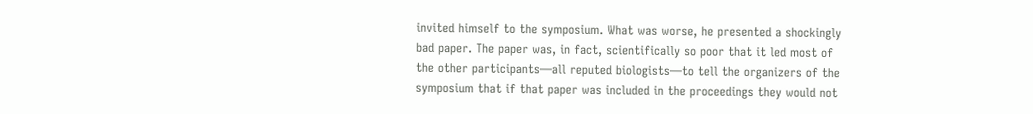invited himself to the symposium. What was worse, he presented a shockingly bad paper. The paper was, in fact, scientifically so poor that it led most of the other participants—all reputed biologists—to tell the organizers of the symposium that if that paper was included in the proceedings they would not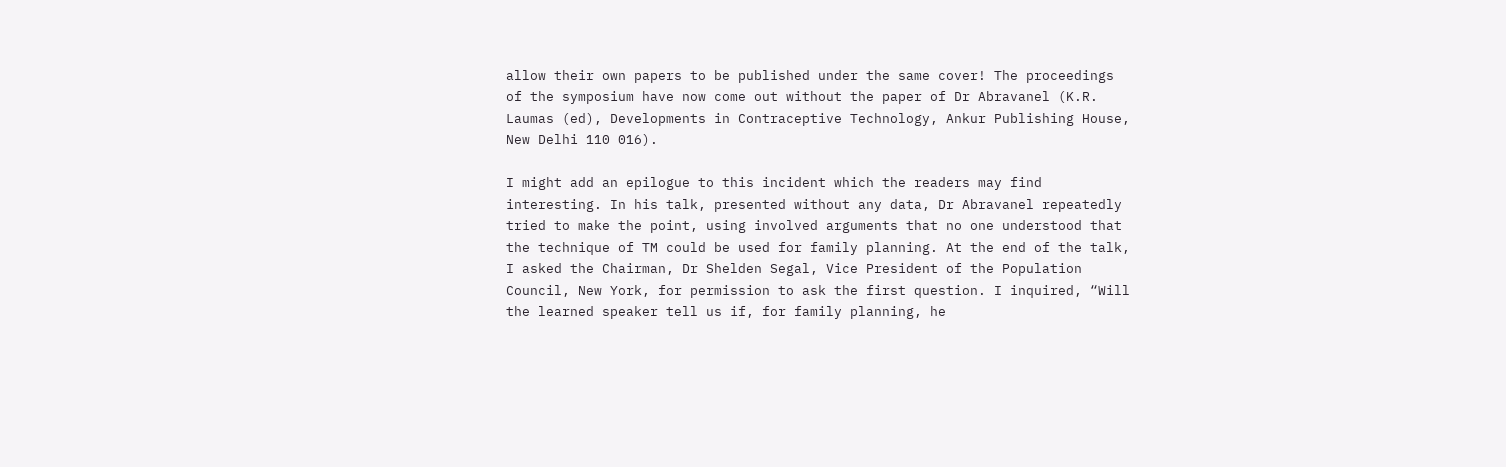allow their own papers to be published under the same cover! The proceedings of the symposium have now come out without the paper of Dr Abravanel (K.R. Laumas (ed), Developments in Contraceptive Technology, Ankur Publishing House, New Delhi 110 016).

I might add an epilogue to this incident which the readers may find interesting. In his talk, presented without any data, Dr Abravanel repeatedly tried to make the point, using involved arguments that no one understood that the technique of TM could be used for family planning. At the end of the talk, I asked the Chairman, Dr Shelden Segal, Vice President of the Population Council, New York, for permission to ask the first question. I inquired, “Will the learned speaker tell us if, for family planning, he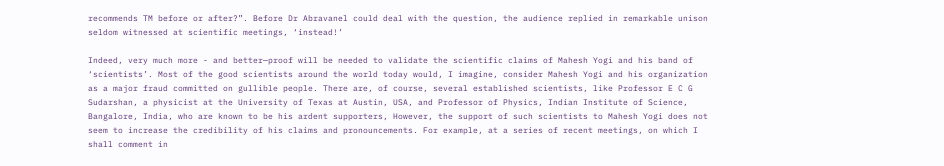recommends TM before or after?”. Before Dr Abravanel could deal with the question, the audience replied in remarkable unison seldom witnessed at scientific meetings, ‘instead!’

Indeed, very much more - and better—proof will be needed to validate the scientific claims of Mahesh Yogi and his band of ‘scientists’. Most of the good scientists around the world today would, I imagine, consider Mahesh Yogi and his organization as a major fraud committed on gullible people. There are, of course, several established scientists, like Professor E C G Sudarshan, a physicist at the University of Texas at Austin, USA, and Professor of Physics, Indian Institute of Science, Bangalore, India, who are known to be his ardent supporters, However, the support of such scientists to Mahesh Yogi does not seem to increase the credibility of his claims and pronouncements. For example, at a series of recent meetings, on which I shall comment in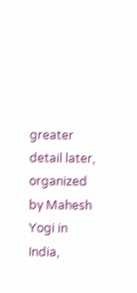greater detail later, organized by Mahesh Yogi in India,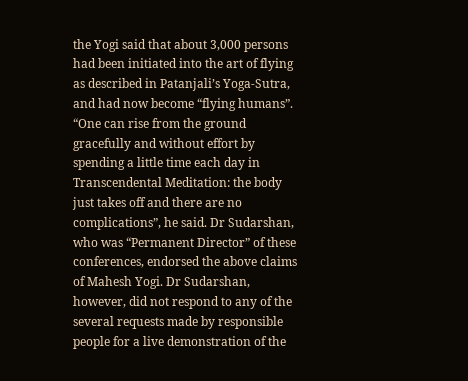the Yogi said that about 3,000 persons had been initiated into the art of flying as described in Patanjali’s Yoga-Sutra, and had now become “flying humans”. “One can rise from the ground gracefully and without effort by spending a little time each day in Transcendental Meditation: the body just takes off and there are no complications”, he said. Dr Sudarshan, who was “Permanent Director” of these conferences, endorsed the above claims of Mahesh Yogi. Dr Sudarshan, however, did not respond to any of the several requests made by responsible people for a live demonstration of the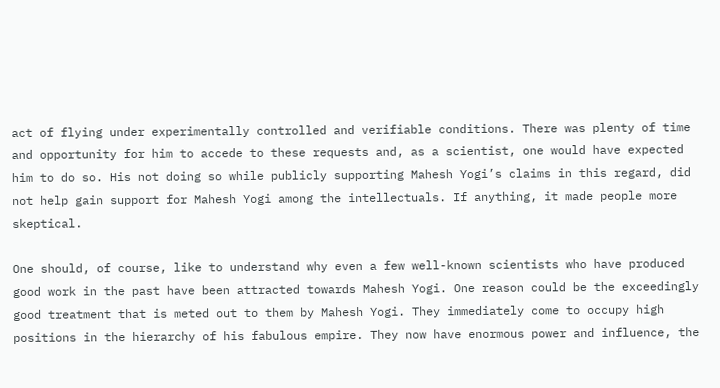act of flying under experimentally controlled and verifiable conditions. There was plenty of time and opportunity for him to accede to these requests and, as a scientist, one would have expected him to do so. His not doing so while publicly supporting Mahesh Yogi’s claims in this regard, did not help gain support for Mahesh Yogi among the intellectuals. If anything, it made people more skeptical.

One should, of course, like to understand why even a few well-known scientists who have produced good work in the past have been attracted towards Mahesh Yogi. One reason could be the exceedingly good treatment that is meted out to them by Mahesh Yogi. They immediately come to occupy high positions in the hierarchy of his fabulous empire. They now have enormous power and influence, the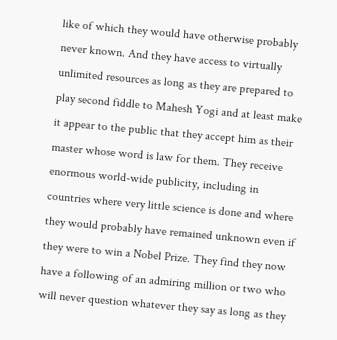like of which they would have otherwise probably never known. And they have access to virtually unlimited resources as long as they are prepared to play second fiddle to Mahesh Yogi and at least make it appear to the public that they accept him as their master whose word is law for them. They receive enormous world-wide publicity, including in countries where very little science is done and where they would probably have remained unknown even if they were to win a Nobel Prize. They find they now have a following of an admiring million or two who will never question whatever they say as long as they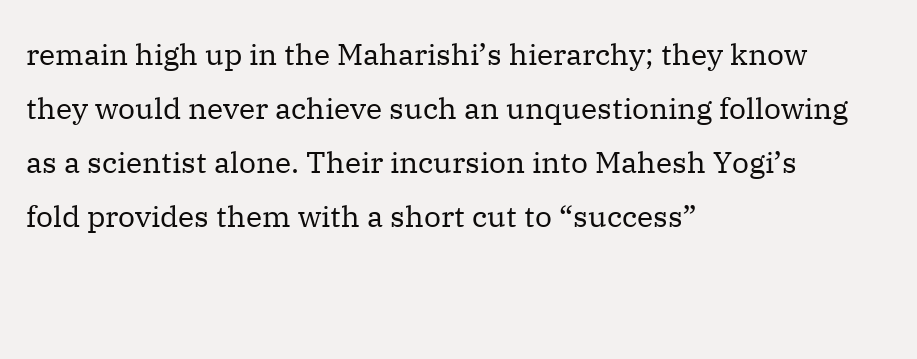remain high up in the Maharishi’s hierarchy; they know they would never achieve such an unquestioning following as a scientist alone. Their incursion into Mahesh Yogi’s fold provides them with a short cut to “success”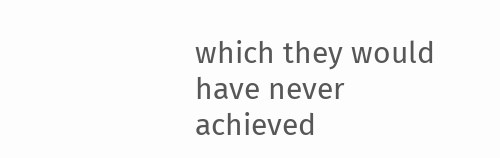which they would have never achieved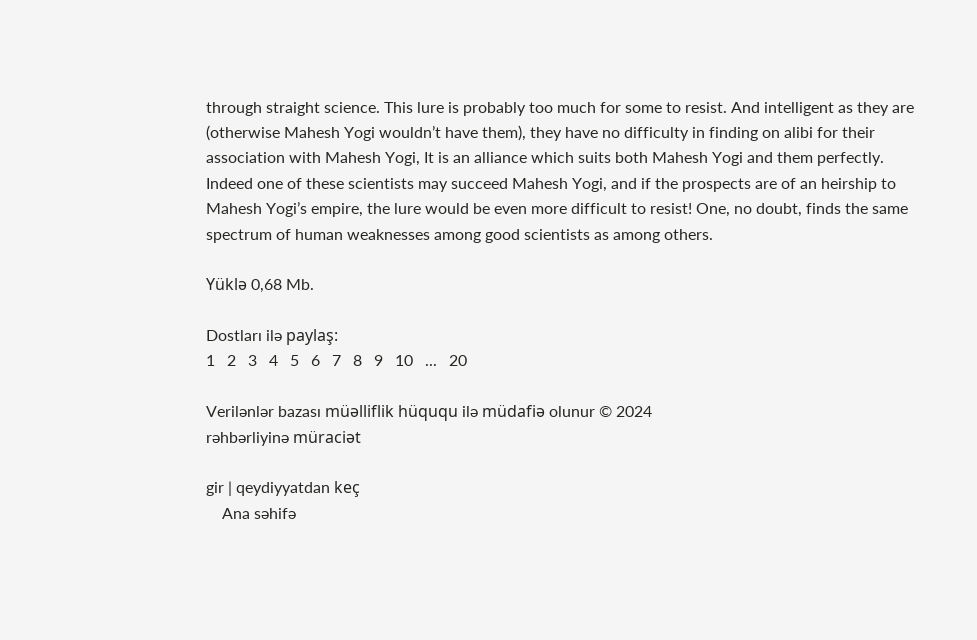through straight science. This lure is probably too much for some to resist. And intelligent as they are (otherwise Mahesh Yogi wouldn’t have them), they have no difficulty in finding on alibi for their association with Mahesh Yogi, It is an alliance which suits both Mahesh Yogi and them perfectly. Indeed one of these scientists may succeed Mahesh Yogi, and if the prospects are of an heirship to Mahesh Yogi’s empire, the lure would be even more difficult to resist! One, no doubt, finds the same spectrum of human weaknesses among good scientists as among others.

Yüklə 0,68 Mb.

Dostları ilə paylaş:
1   2   3   4   5   6   7   8   9   10   ...   20

Verilənlər bazası müəlliflik hüququ ilə müdafiə olunur © 2024
rəhbərliyinə müraciət

gir | qeydiyyatdan keç
    Ana səhifə